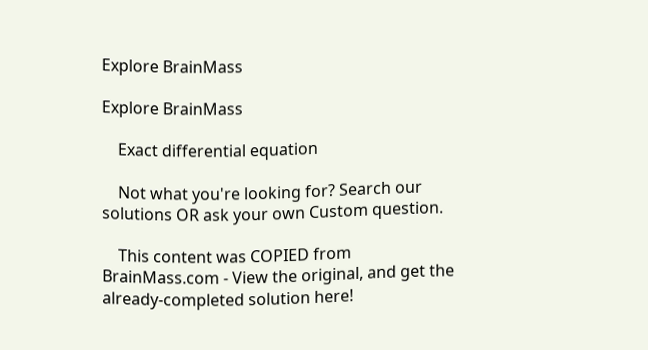Explore BrainMass

Explore BrainMass

    Exact differential equation

    Not what you're looking for? Search our solutions OR ask your own Custom question.

    This content was COPIED from BrainMass.com - View the original, and get the already-completed solution here!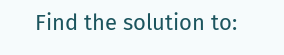Find the solution to: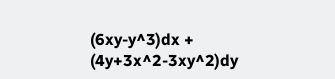(6xy-y^3)dx + (4y+3x^2-3xy^2)dy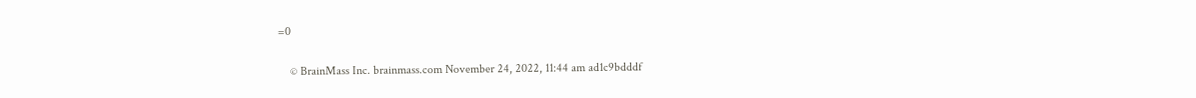=0

    © BrainMass Inc. brainmass.com November 24, 2022, 11:44 am ad1c9bdddf